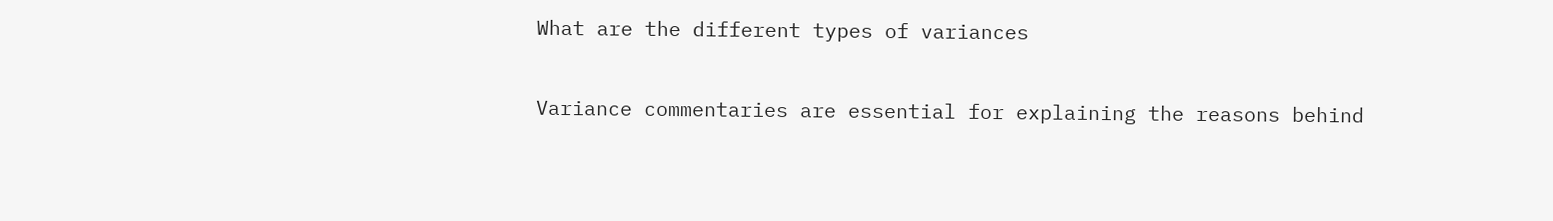What are the different types of variances

Variance commentaries are essential for explaining the reasons behind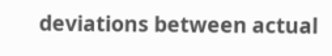deviations between actual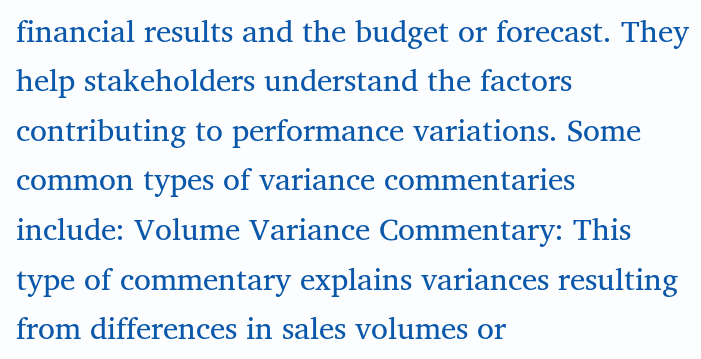financial results and the budget or forecast. They help stakeholders understand the factors contributing to performance variations. Some common types of variance commentaries include: Volume Variance Commentary: This type of commentary explains variances resulting from differences in sales volumes or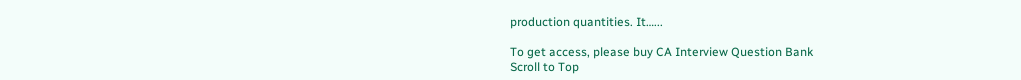production quantities. It…...

To get access, please buy CA Interview Question Bank
Scroll to Top